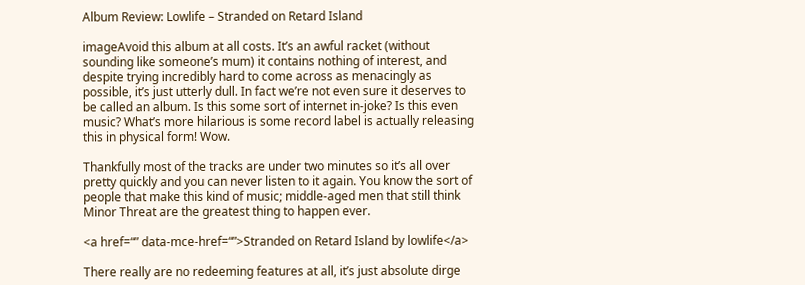Album Review: Lowlife – Stranded on Retard Island

imageAvoid this album at all costs. It’s an awful racket (without sounding like someone’s mum) it contains nothing of interest, and despite trying incredibly hard to come across as menacingly as possible, it’s just utterly dull. In fact we’re not even sure it deserves to be called an album. Is this some sort of internet in-joke? Is this even music? What’s more hilarious is some record label is actually releasing this in physical form! Wow.

Thankfully most of the tracks are under two minutes so it’s all over pretty quickly and you can never listen to it again. You know the sort of people that make this kind of music; middle-aged men that still think Minor Threat are the greatest thing to happen ever.

<a href=“” data-mce-href=“”>Stranded on Retard Island by lowlife</a>

There really are no redeeming features at all, it’s just absolute dirge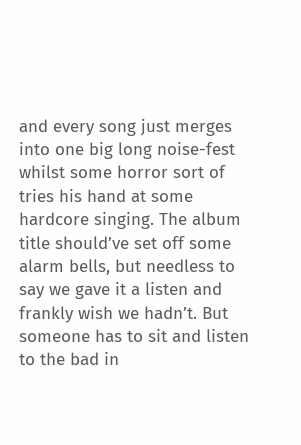and every song just merges into one big long noise-fest whilst some horror sort of tries his hand at some hardcore singing. The album title should’ve set off some alarm bells, but needless to say we gave it a listen and frankly wish we hadn’t. But someone has to sit and listen to the bad in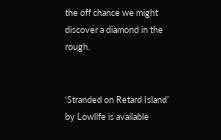the off chance we might discover a diamond in the rough.


‘Stranded on Retard Island’ by Lowlife is available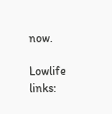now.

Lowlife links: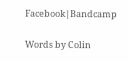Facebook|Bandcamp

Words by Colin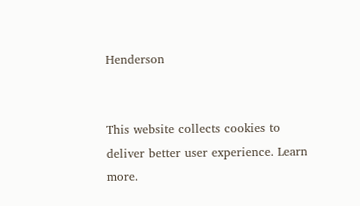Henderson


This website collects cookies to deliver better user experience. Learn more.